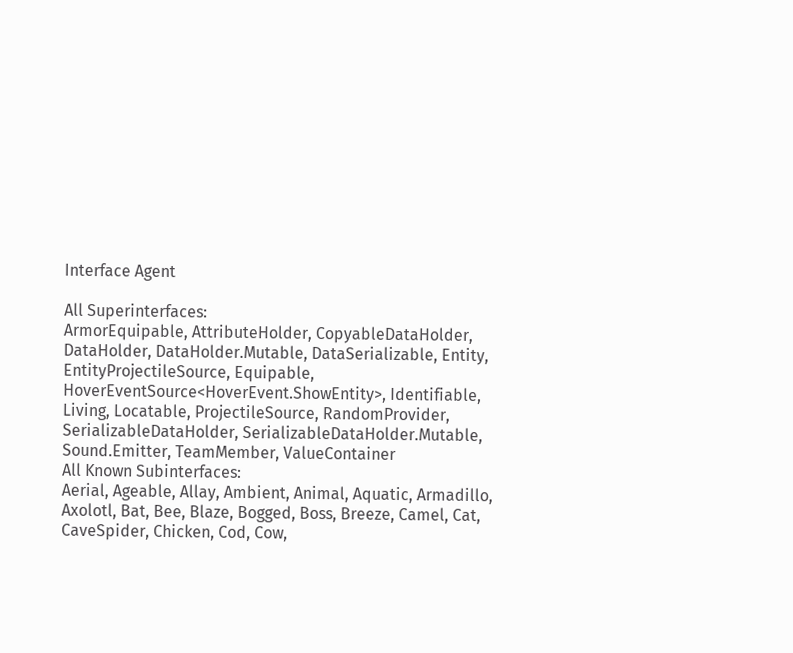Interface Agent

All Superinterfaces:
ArmorEquipable, AttributeHolder, CopyableDataHolder, DataHolder, DataHolder.Mutable, DataSerializable, Entity, EntityProjectileSource, Equipable, HoverEventSource<HoverEvent.ShowEntity>, Identifiable, Living, Locatable, ProjectileSource, RandomProvider, SerializableDataHolder, SerializableDataHolder.Mutable, Sound.Emitter, TeamMember, ValueContainer
All Known Subinterfaces:
Aerial, Ageable, Allay, Ambient, Animal, Aquatic, Armadillo, Axolotl, Bat, Bee, Blaze, Bogged, Boss, Breeze, Camel, Cat, CaveSpider, Chicken, Cod, Cow,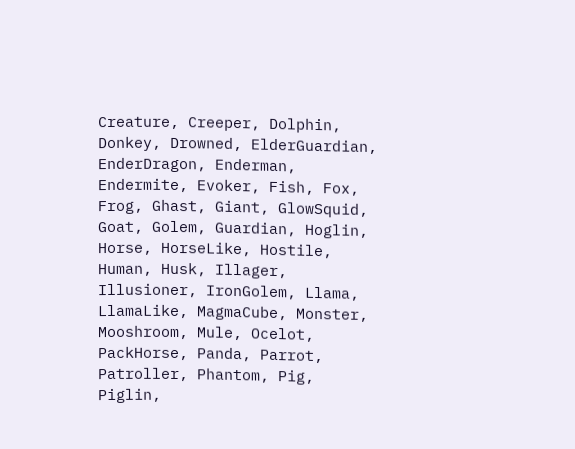Creature, Creeper, Dolphin, Donkey, Drowned, ElderGuardian, EnderDragon, Enderman, Endermite, Evoker, Fish, Fox, Frog, Ghast, Giant, GlowSquid, Goat, Golem, Guardian, Hoglin, Horse, HorseLike, Hostile, Human, Husk, Illager, Illusioner, IronGolem, Llama, LlamaLike, MagmaCube, Monster, Mooshroom, Mule, Ocelot, PackHorse, Panda, Parrot, Patroller, Phantom, Pig, Piglin,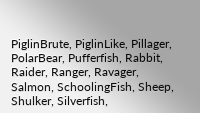PiglinBrute, PiglinLike, Pillager, PolarBear, Pufferfish, Rabbit, Raider, Ranger, Ravager, Salmon, SchoolingFish, Sheep, Shulker, Silverfish,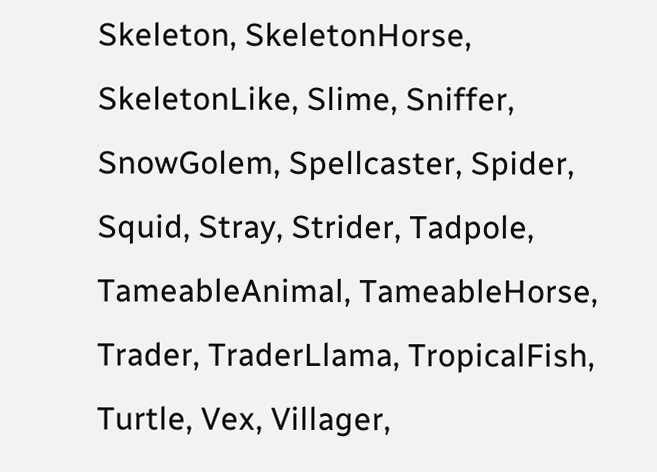Skeleton, SkeletonHorse, SkeletonLike, Slime, Sniffer, SnowGolem, Spellcaster, Spider, Squid, Stray, Strider, Tadpole, TameableAnimal, TameableHorse, Trader, TraderLlama, TropicalFish, Turtle, Vex, Villager,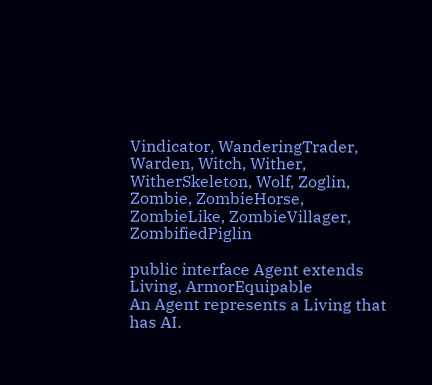Vindicator, WanderingTrader, Warden, Witch, Wither, WitherSkeleton, Wolf, Zoglin, Zombie, ZombieHorse, ZombieLike, ZombieVillager, ZombifiedPiglin

public interface Agent extends Living, ArmorEquipable
An Agent represents a Living that has AI.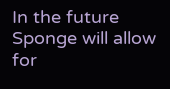In the future Sponge will allow for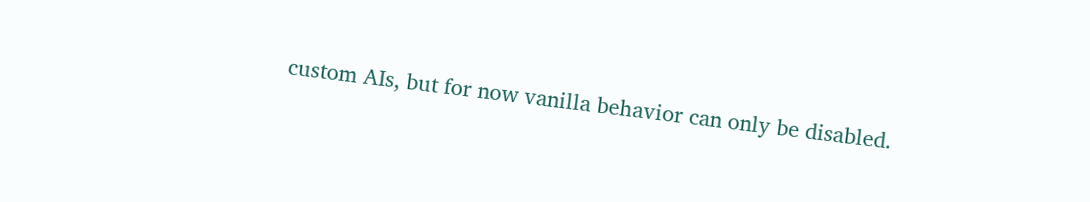custom AIs, but for now vanilla behavior can only be disabled.